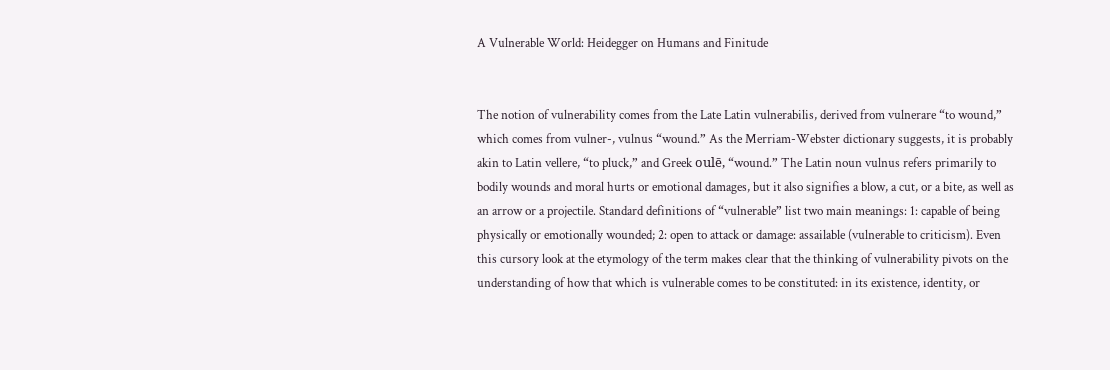A Vulnerable World: Heidegger on Humans and Finitude


The notion of vulnerability comes from the Late Latin vulnerabilis, derived from vulnerare “to wound,” which comes from vulner-, vulnus “wound.” As the Merriam-Webster dictionary suggests, it is probably akin to Latin vellere, “to pluck,” and Greek oulē, “wound.” The Latin noun vulnus refers primarily to bodily wounds and moral hurts or emotional damages, but it also signifies a blow, a cut, or a bite, as well as an arrow or a projectile. Standard definitions of “vulnerable” list two main meanings: 1: capable of being physically or emotionally wounded; 2: open to attack or damage: assailable (vulnerable to criticism). Even this cursory look at the etymology of the term makes clear that the thinking of vulnerability pivots on the understanding of how that which is vulnerable comes to be constituted: in its existence, identity, or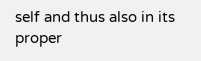self and thus also in its proper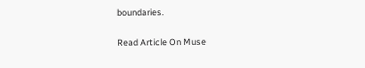boundaries.

Read Article On Muse